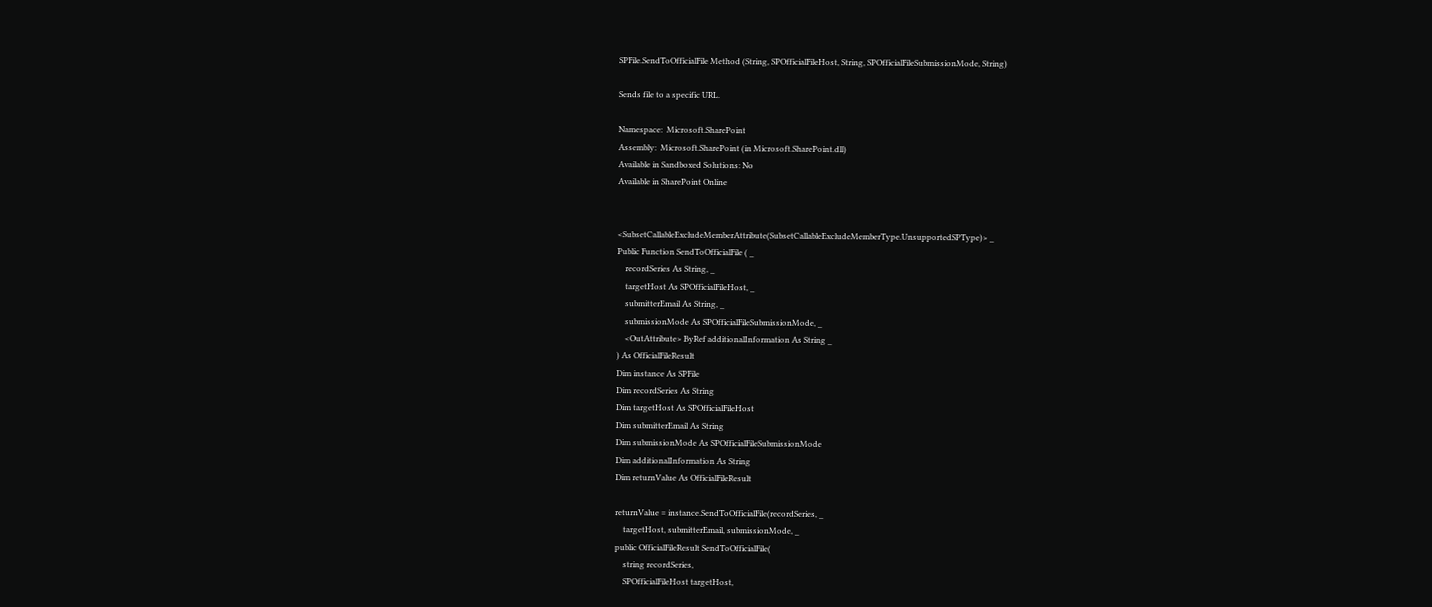SPFile.SendToOfficialFile Method (String, SPOfficialFileHost, String, SPOfficialFileSubmissionMode, String)

Sends file to a specific URL.

Namespace:  Microsoft.SharePoint
Assembly:  Microsoft.SharePoint (in Microsoft.SharePoint.dll)
Available in Sandboxed Solutions: No
Available in SharePoint Online


<SubsetCallableExcludeMemberAttribute(SubsetCallableExcludeMemberType.UnsupportedSPType)> _
Public Function SendToOfficialFile ( _
    recordSeries As String, _
    targetHost As SPOfficialFileHost, _
    submitterEmail As String, _
    submissionMode As SPOfficialFileSubmissionMode, _
    <OutAttribute> ByRef additionalInformation As String _
) As OfficialFileResult
Dim instance As SPFile
Dim recordSeries As String
Dim targetHost As SPOfficialFileHost
Dim submitterEmail As String
Dim submissionMode As SPOfficialFileSubmissionMode
Dim additionalInformation As String
Dim returnValue As OfficialFileResult

returnValue = instance.SendToOfficialFile(recordSeries, _
    targetHost, submitterEmail, submissionMode, _
public OfficialFileResult SendToOfficialFile(
    string recordSeries,
    SPOfficialFileHost targetHost,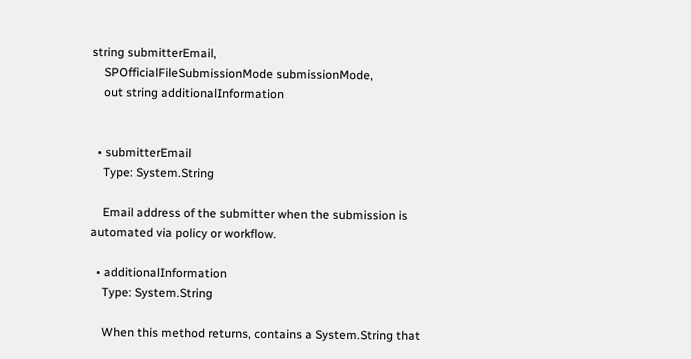string submitterEmail,
    SPOfficialFileSubmissionMode submissionMode,
    out string additionalInformation


  • submitterEmail
    Type: System.String

    Email address of the submitter when the submission is automated via policy or workflow.

  • additionalInformation
    Type: System.String

    When this method returns, contains a System.String that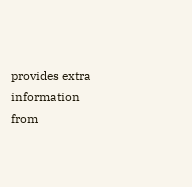provides extra information from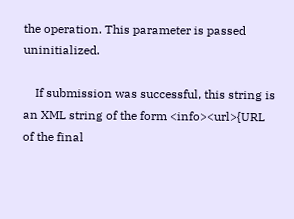the operation. This parameter is passed uninitialized.

    If submission was successful, this string is an XML string of the form <info><url>{URL of the final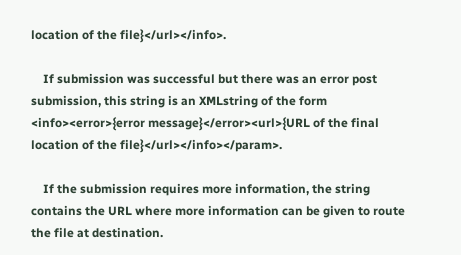location of the file}</url></info>.

    If submission was successful but there was an error post submission, this string is an XMLstring of the form <info><error>{error message}</error><url>{URL of the final location of the file}</url></info></param>.

    If the submission requires more information, the string contains the URL where more information can be given to route the file at destination.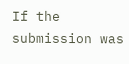If the submission was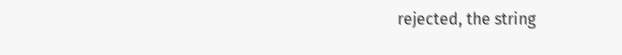rejected, the string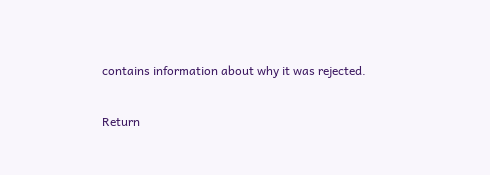contains information about why it was rejected.

Return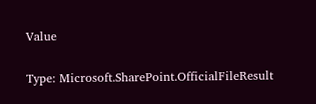Value

Type: Microsoft.SharePoint.OfficialFileResult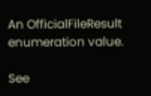An OfficialFileResult enumeration value.

See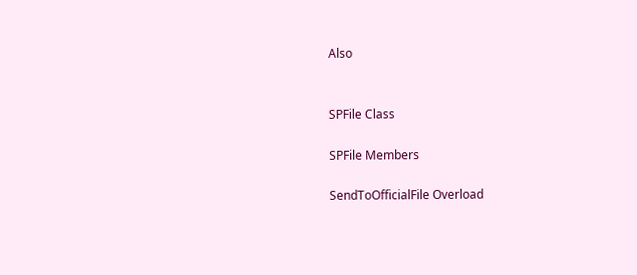Also


SPFile Class

SPFile Members

SendToOfficialFile Overload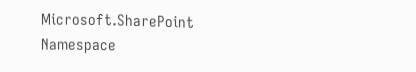Microsoft.SharePoint Namespace